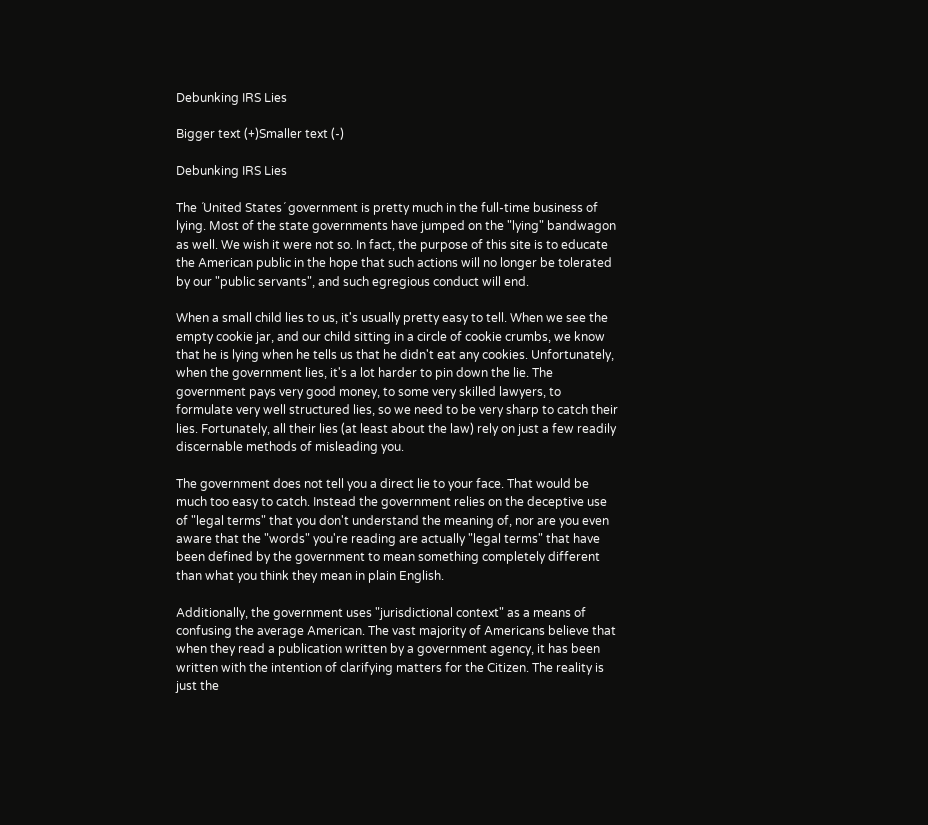Debunking IRS Lies

Bigger text (+)Smaller text (-)

Debunking IRS Lies

The ´United States´ government is pretty much in the full-time business of lying. Most of the state governments have jumped on the "lying" bandwagon as well. We wish it were not so. In fact, the purpose of this site is to educate the American public in the hope that such actions will no longer be tolerated by our "public servants", and such egregious conduct will end.

When a small child lies to us, it's usually pretty easy to tell. When we see the empty cookie jar, and our child sitting in a circle of cookie crumbs, we know that he is lying when he tells us that he didn't eat any cookies. Unfortunately, when the government lies, it's a lot harder to pin down the lie. The government pays very good money, to some very skilled lawyers, to formulate very well structured lies, so we need to be very sharp to catch their lies. Fortunately, all their lies (at least about the law) rely on just a few readily discernable methods of misleading you.

The government does not tell you a direct lie to your face. That would be much too easy to catch. Instead the government relies on the deceptive use of "legal terms" that you don't understand the meaning of, nor are you even aware that the "words" you're reading are actually "legal terms" that have been defined by the government to mean something completely different than what you think they mean in plain English.

Additionally, the government uses "jurisdictional context" as a means of confusing the average American. The vast majority of Americans believe that when they read a publication written by a government agency, it has been written with the intention of clarifying matters for the Citizen. The reality is just the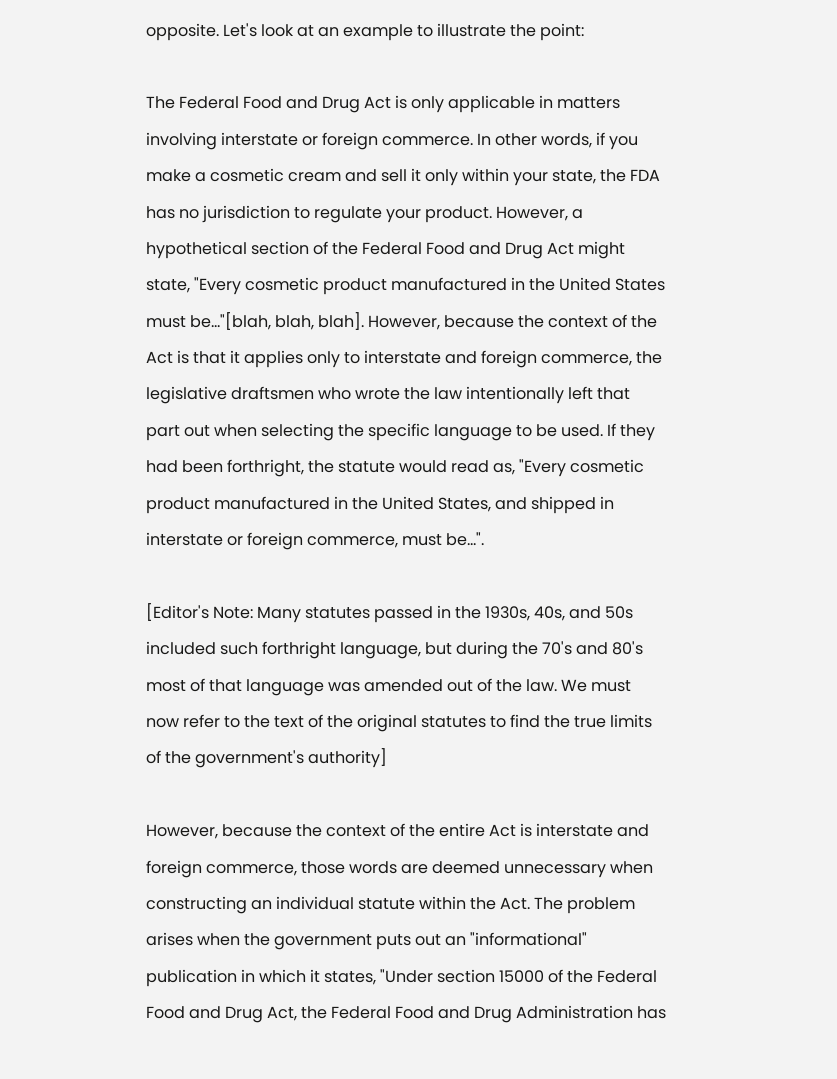opposite. Let's look at an example to illustrate the point:

The Federal Food and Drug Act is only applicable in matters involving interstate or foreign commerce. In other words, if you make a cosmetic cream and sell it only within your state, the FDA has no jurisdiction to regulate your product. However, a hypothetical section of the Federal Food and Drug Act might state, "Every cosmetic product manufactured in the United States must be..."[blah, blah, blah]. However, because the context of the Act is that it applies only to interstate and foreign commerce, the legislative draftsmen who wrote the law intentionally left that part out when selecting the specific language to be used. If they had been forthright, the statute would read as, "Every cosmetic product manufactured in the United States, and shipped in interstate or foreign commerce, must be...".

[Editor's Note: Many statutes passed in the 1930s, 40s, and 50s included such forthright language, but during the 70's and 80's most of that language was amended out of the law. We must now refer to the text of the original statutes to find the true limits of the government's authority]

However, because the context of the entire Act is interstate and foreign commerce, those words are deemed unnecessary when constructing an individual statute within the Act. The problem arises when the government puts out an "informational" publication in which it states, "Under section 15000 of the Federal Food and Drug Act, the Federal Food and Drug Administration has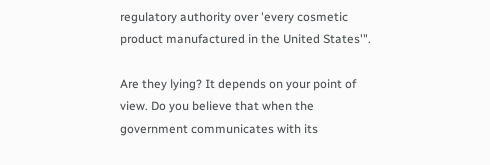regulatory authority over 'every cosmetic product manufactured in the United States'".

Are they lying? It depends on your point of view. Do you believe that when the government communicates with its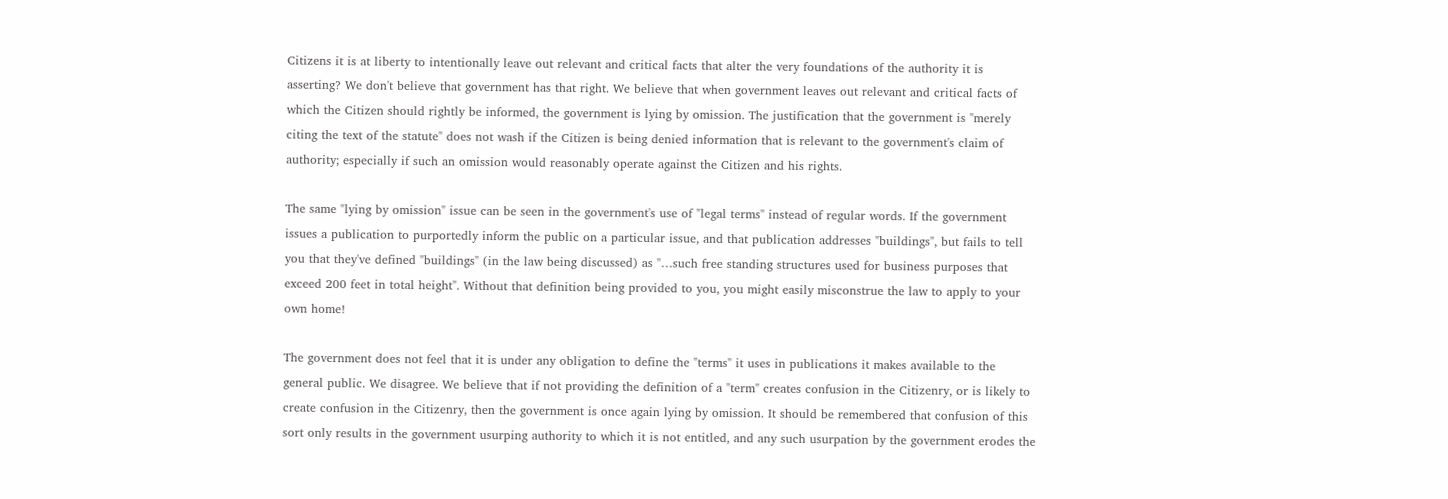Citizens it is at liberty to intentionally leave out relevant and critical facts that alter the very foundations of the authority it is asserting? We don't believe that government has that right. We believe that when government leaves out relevant and critical facts of which the Citizen should rightly be informed, the government is lying by omission. The justification that the government is "merely citing the text of the statute" does not wash if the Citizen is being denied information that is relevant to the government's claim of authority; especially if such an omission would reasonably operate against the Citizen and his rights.

The same "lying by omission" issue can be seen in the government's use of "legal terms" instead of regular words. If the government issues a publication to purportedly inform the public on a particular issue, and that publication addresses "buildings", but fails to tell you that they've defined "buildings" (in the law being discussed) as "…such free standing structures used for business purposes that exceed 200 feet in total height". Without that definition being provided to you, you might easily misconstrue the law to apply to your own home!

The government does not feel that it is under any obligation to define the "terms" it uses in publications it makes available to the general public. We disagree. We believe that if not providing the definition of a "term" creates confusion in the Citizenry, or is likely to create confusion in the Citizenry, then the government is once again lying by omission. It should be remembered that confusion of this sort only results in the government usurping authority to which it is not entitled, and any such usurpation by the government erodes the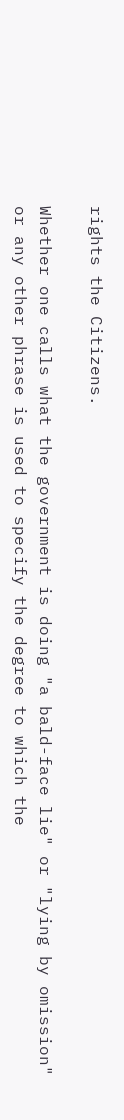rights the Citizens.

Whether one calls what the government is doing "a bald-face lie" or "lying by omission" or any other phrase is used to specify the degree to which the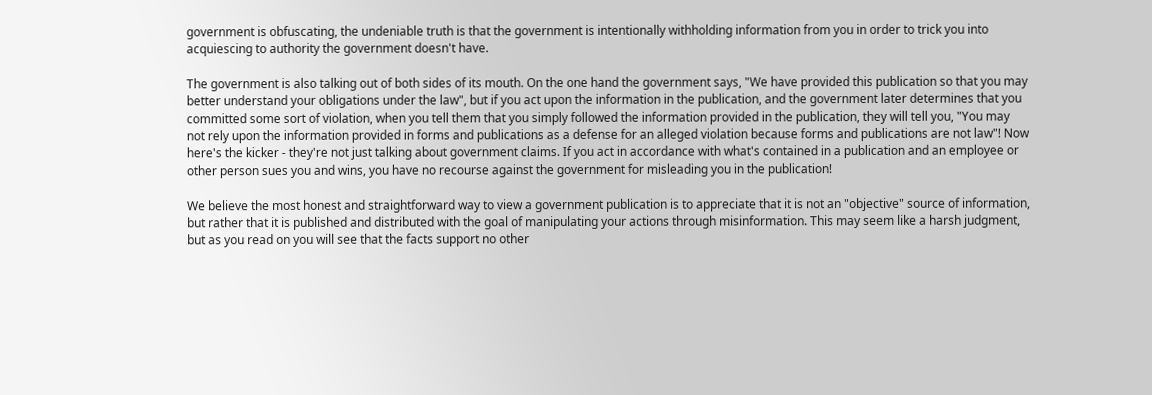government is obfuscating, the undeniable truth is that the government is intentionally withholding information from you in order to trick you into acquiescing to authority the government doesn't have.

The government is also talking out of both sides of its mouth. On the one hand the government says, "We have provided this publication so that you may better understand your obligations under the law", but if you act upon the information in the publication, and the government later determines that you committed some sort of violation, when you tell them that you simply followed the information provided in the publication, they will tell you, "You may not rely upon the information provided in forms and publications as a defense for an alleged violation because forms and publications are not law"! Now here's the kicker - they're not just talking about government claims. If you act in accordance with what's contained in a publication and an employee or other person sues you and wins, you have no recourse against the government for misleading you in the publication!

We believe the most honest and straightforward way to view a government publication is to appreciate that it is not an "objective" source of information, but rather that it is published and distributed with the goal of manipulating your actions through misinformation. This may seem like a harsh judgment, but as you read on you will see that the facts support no other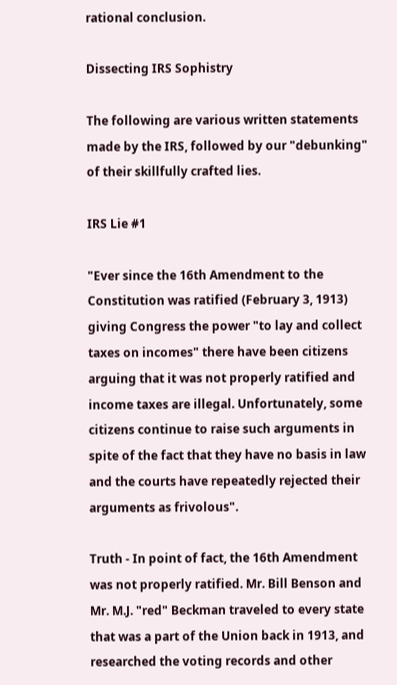rational conclusion.

Dissecting IRS Sophistry

The following are various written statements made by the IRS, followed by our "debunking" of their skillfully crafted lies.

IRS Lie #1

"Ever since the 16th Amendment to the Constitution was ratified (February 3, 1913) giving Congress the power "to lay and collect taxes on incomes" there have been citizens arguing that it was not properly ratified and income taxes are illegal. Unfortunately, some citizens continue to raise such arguments in spite of the fact that they have no basis in law and the courts have repeatedly rejected their arguments as frivolous".

Truth - In point of fact, the 16th Amendment was not properly ratified. Mr. Bill Benson and Mr. M.J. "red" Beckman traveled to every state that was a part of the Union back in 1913, and researched the voting records and other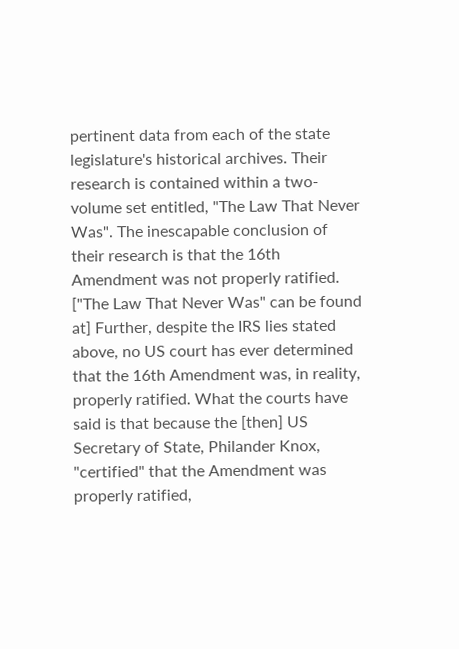pertinent data from each of the state legislature's historical archives. Their research is contained within a two-volume set entitled, "The Law That Never Was". The inescapable conclusion of their research is that the 16th Amendment was not properly ratified. ["The Law That Never Was" can be found at] Further, despite the IRS lies stated above, no US court has ever determined that the 16th Amendment was, in reality, properly ratified. What the courts have said is that because the [then] US Secretary of State, Philander Knox, "certified" that the Amendment was properly ratified,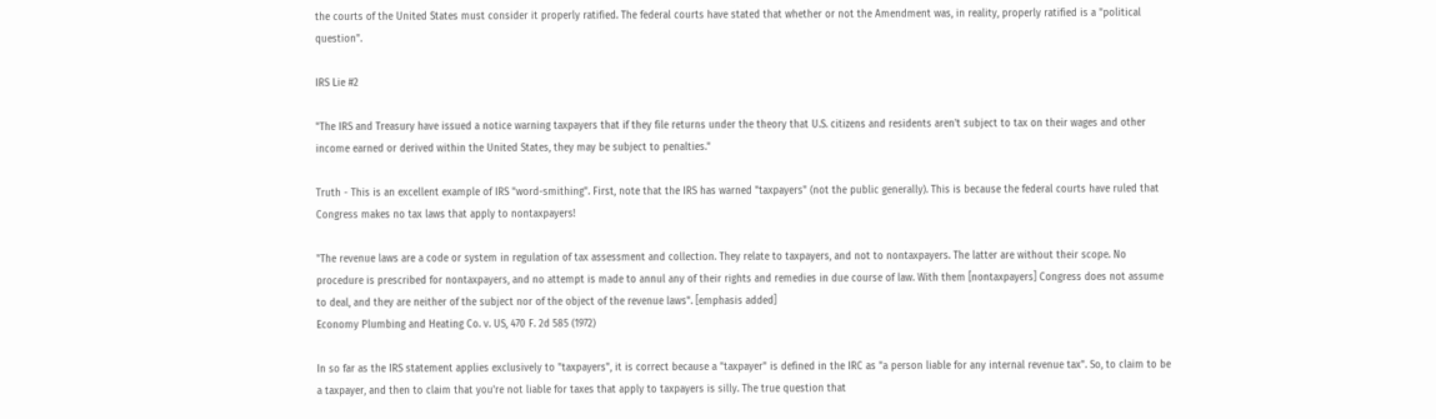the courts of the United States must consider it properly ratified. The federal courts have stated that whether or not the Amendment was, in reality, properly ratified is a "political question".

IRS Lie #2

"The IRS and Treasury have issued a notice warning taxpayers that if they file returns under the theory that U.S. citizens and residents aren't subject to tax on their wages and other income earned or derived within the United States, they may be subject to penalties."

Truth - This is an excellent example of IRS "word-smithing". First, note that the IRS has warned "taxpayers" (not the public generally). This is because the federal courts have ruled that Congress makes no tax laws that apply to nontaxpayers!

"The revenue laws are a code or system in regulation of tax assessment and collection. They relate to taxpayers, and not to nontaxpayers. The latter are without their scope. No procedure is prescribed for nontaxpayers, and no attempt is made to annul any of their rights and remedies in due course of law. With them [nontaxpayers] Congress does not assume to deal, and they are neither of the subject nor of the object of the revenue laws". [emphasis added]
Economy Plumbing and Heating Co. v. US, 470 F. 2d 585 (1972)

In so far as the IRS statement applies exclusively to "taxpayers", it is correct because a "taxpayer" is defined in the IRC as "a person liable for any internal revenue tax". So, to claim to be a taxpayer, and then to claim that you're not liable for taxes that apply to taxpayers is silly. The true question that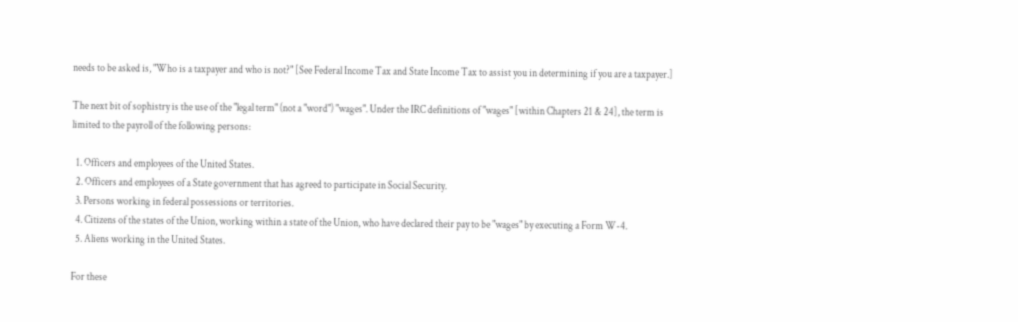needs to be asked is, "Who is a taxpayer and who is not?" [See Federal Income Tax and State Income Tax to assist you in determining if you are a taxpayer.]

The next bit of sophistry is the use of the "legal term" (not a "word") "wages". Under the IRC definitions of "wages" [within Chapters 21 & 24], the term is limited to the payroll of the following persons:

  1. Officers and employees of the United States.
  2. Officers and employees of a State government that has agreed to participate in Social Security.
  3. Persons working in federal possessions or territories.
  4. Citizens of the states of the Union, working within a state of the Union, who have declared their pay to be "wages" by executing a Form W-4.
  5. Aliens working in the United States.

For these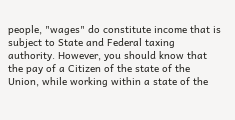people, "wages" do constitute income that is subject to State and Federal taxing authority. However, you should know that the pay of a Citizen of the state of the Union, while working within a state of the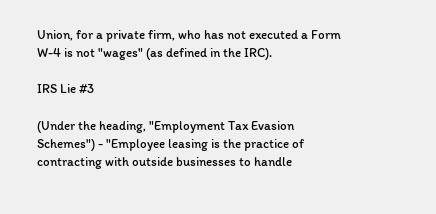Union, for a private firm, who has not executed a Form W-4 is not "wages" (as defined in the IRC).

IRS Lie #3

(Under the heading, "Employment Tax Evasion Schemes") - "Employee leasing is the practice of contracting with outside businesses to handle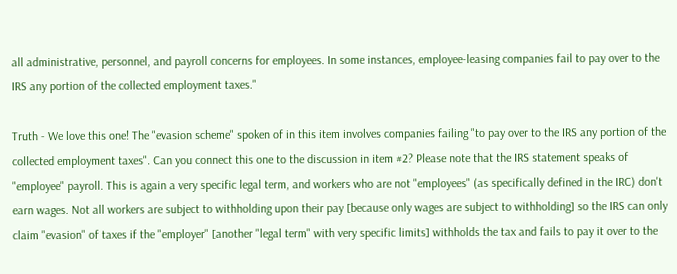all administrative, personnel, and payroll concerns for employees. In some instances, employee-leasing companies fail to pay over to the IRS any portion of the collected employment taxes."

Truth - We love this one! The "evasion scheme" spoken of in this item involves companies failing "to pay over to the IRS any portion of the collected employment taxes". Can you connect this one to the discussion in item #2? Please note that the IRS statement speaks of "employee" payroll. This is again a very specific legal term, and workers who are not "employees" (as specifically defined in the IRC) don't earn wages. Not all workers are subject to withholding upon their pay [because only wages are subject to withholding] so the IRS can only claim "evasion" of taxes if the "employer" [another "legal term" with very specific limits] withholds the tax and fails to pay it over to the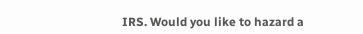IRS. Would you like to hazard a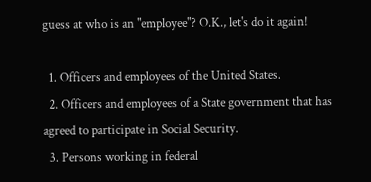guess at who is an "employee"? O.K., let's do it again!

  1. Officers and employees of the United States.
  2. Officers and employees of a State government that has agreed to participate in Social Security.
  3. Persons working in federal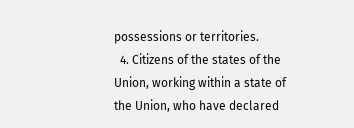possessions or territories.
  4. Citizens of the states of the Union, working within a state of the Union, who have declared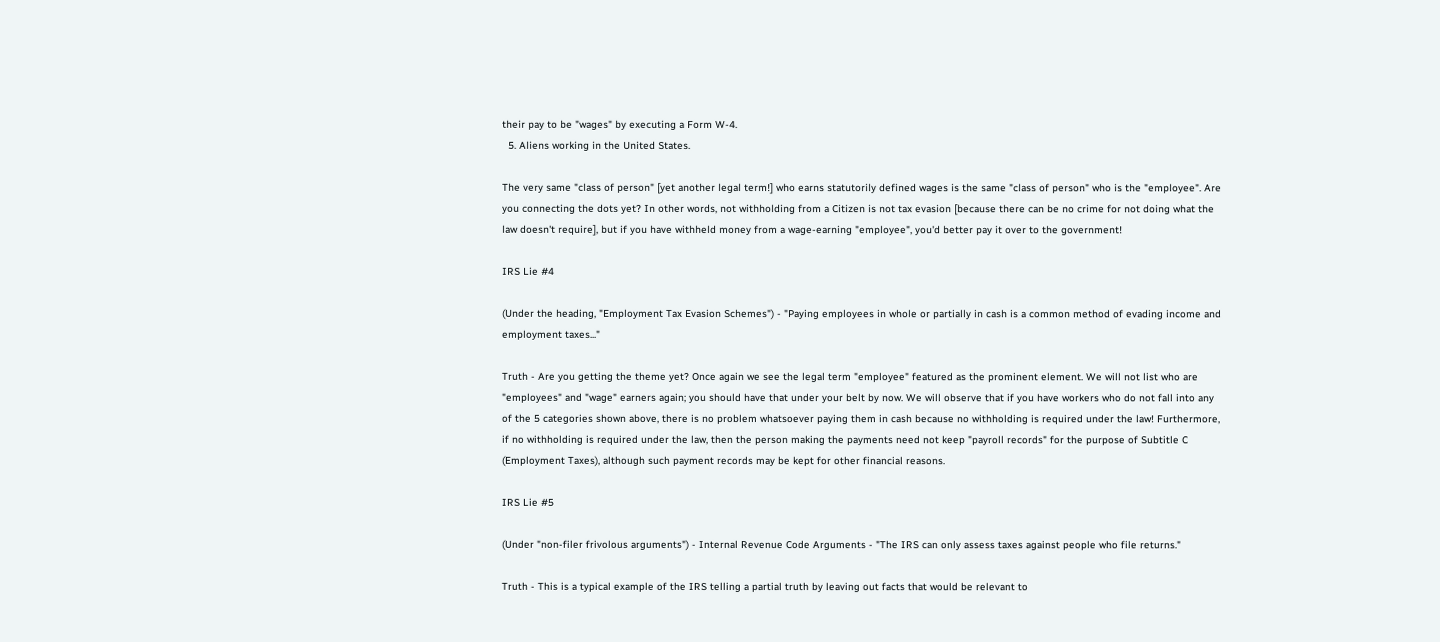their pay to be "wages" by executing a Form W-4.
  5. Aliens working in the United States.

The very same "class of person" [yet another legal term!] who earns statutorily defined wages is the same "class of person" who is the "employee". Are you connecting the dots yet? In other words, not withholding from a Citizen is not tax evasion [because there can be no crime for not doing what the law doesn't require], but if you have withheld money from a wage-earning "employee", you'd better pay it over to the government!

IRS Lie #4

(Under the heading, "Employment Tax Evasion Schemes") - "Paying employees in whole or partially in cash is a common method of evading income and employment taxes..."

Truth - Are you getting the theme yet? Once again we see the legal term "employee" featured as the prominent element. We will not list who are "employees" and "wage" earners again; you should have that under your belt by now. We will observe that if you have workers who do not fall into any of the 5 categories shown above, there is no problem whatsoever paying them in cash because no withholding is required under the law! Furthermore, if no withholding is required under the law, then the person making the payments need not keep "payroll records" for the purpose of Subtitle C (Employment Taxes), although such payment records may be kept for other financial reasons.

IRS Lie #5

(Under "non-filer frivolous arguments") - Internal Revenue Code Arguments - "The IRS can only assess taxes against people who file returns."

Truth - This is a typical example of the IRS telling a partial truth by leaving out facts that would be relevant to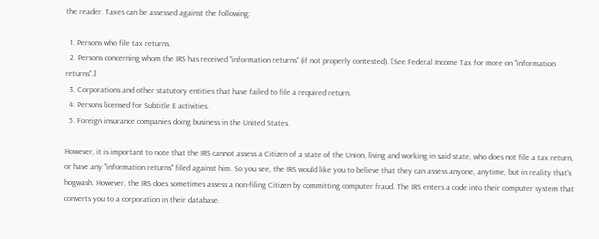the reader. Taxes can be assessed against the following:

  1. Persons who file tax returns.
  2. Persons concerning whom the IRS has received "information returns" (if not properly contested). [See Federal Income Tax for more on "information returns".]
  3. Corporations and other statutory entities that have failed to file a required return.
  4. Persons licensed for Subtitle E activities.
  5. Foreign insurance companies doing business in the United States.

However, it is important to note that the IRS cannot assess a Citizen of a state of the Union, living and working in said state, who does not file a tax return, or have any "information returns" filed against him. So you see, the IRS would like you to believe that they can assess anyone, anytime, but in reality that's hogwash. However, the IRS does sometimes assess a non-filing Citizen by committing computer fraud. The IRS enters a code into their computer system that converts you to a corporation in their database.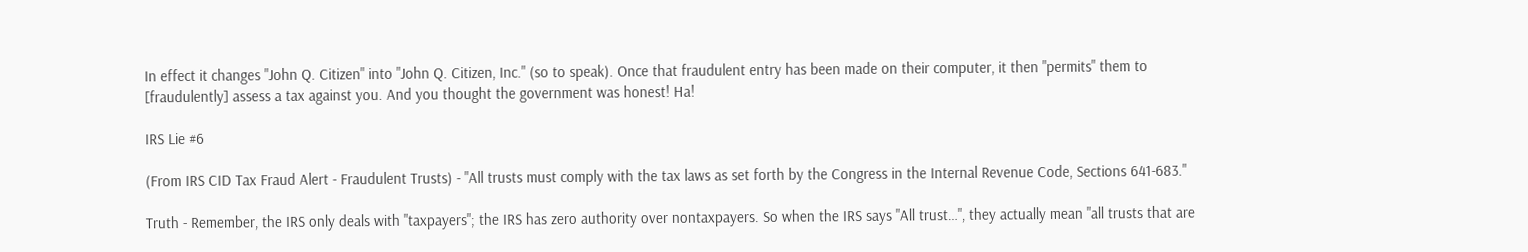In effect it changes "John Q. Citizen" into "John Q. Citizen, Inc." (so to speak). Once that fraudulent entry has been made on their computer, it then "permits" them to [fraudulently] assess a tax against you. And you thought the government was honest! Ha!

IRS Lie #6

(From IRS CID Tax Fraud Alert - Fraudulent Trusts) - "All trusts must comply with the tax laws as set forth by the Congress in the Internal Revenue Code, Sections 641-683."

Truth - Remember, the IRS only deals with "taxpayers"; the IRS has zero authority over nontaxpayers. So when the IRS says "All trust…", they actually mean "all trusts that are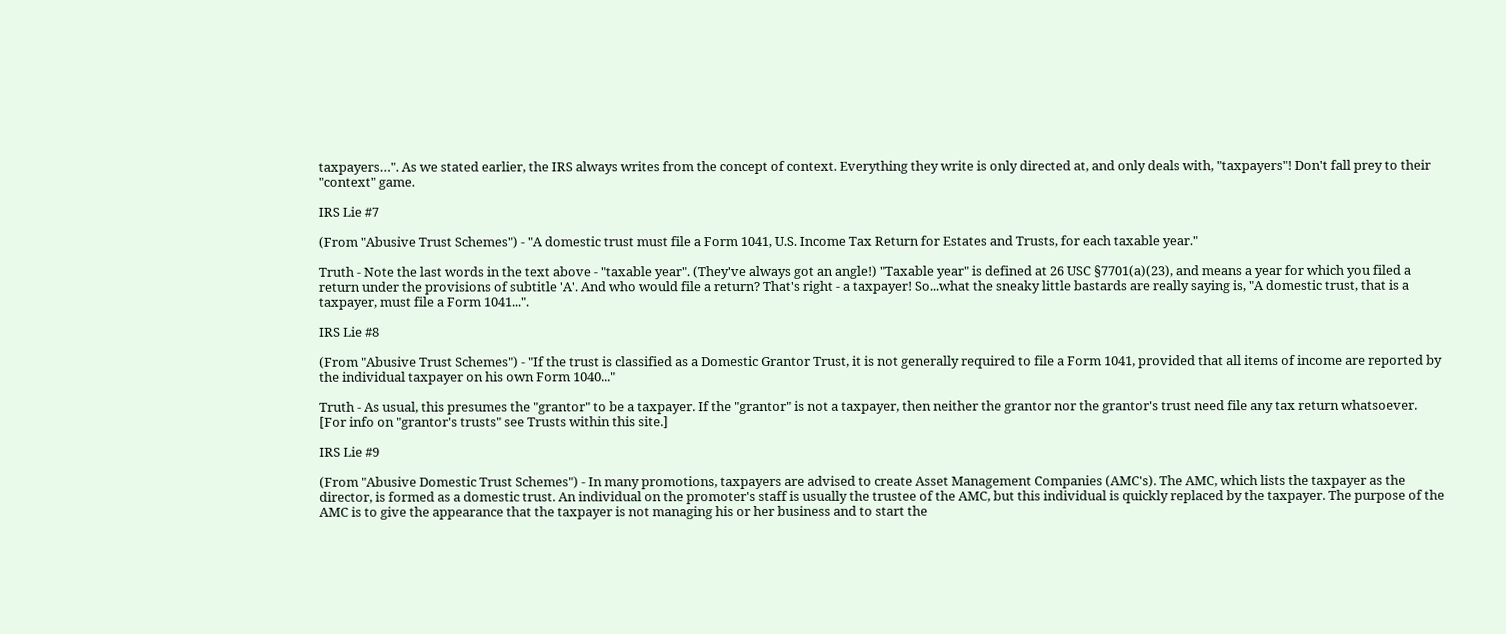taxpayers…". As we stated earlier, the IRS always writes from the concept of context. Everything they write is only directed at, and only deals with, "taxpayers"! Don't fall prey to their "context" game.

IRS Lie #7

(From "Abusive Trust Schemes") - "A domestic trust must file a Form 1041, U.S. Income Tax Return for Estates and Trusts, for each taxable year."

Truth - Note the last words in the text above - "taxable year". (They've always got an angle!) "Taxable year" is defined at 26 USC §7701(a)(23), and means a year for which you filed a return under the provisions of subtitle 'A'. And who would file a return? That's right - a taxpayer! So...what the sneaky little bastards are really saying is, "A domestic trust, that is a taxpayer, must file a Form 1041...".

IRS Lie #8

(From "Abusive Trust Schemes") - "If the trust is classified as a Domestic Grantor Trust, it is not generally required to file a Form 1041, provided that all items of income are reported by the individual taxpayer on his own Form 1040..."

Truth - As usual, this presumes the "grantor" to be a taxpayer. If the "grantor" is not a taxpayer, then neither the grantor nor the grantor's trust need file any tax return whatsoever. [For info on "grantor's trusts" see Trusts within this site.]

IRS Lie #9

(From "Abusive Domestic Trust Schemes") - In many promotions, taxpayers are advised to create Asset Management Companies (AMC's). The AMC, which lists the taxpayer as the director, is formed as a domestic trust. An individual on the promoter's staff is usually the trustee of the AMC, but this individual is quickly replaced by the taxpayer. The purpose of the AMC is to give the appearance that the taxpayer is not managing his or her business and to start the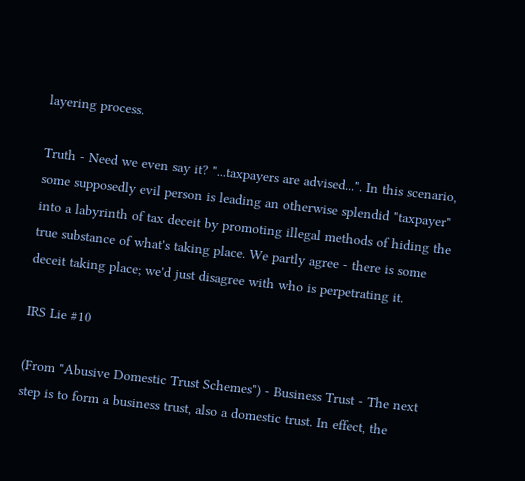layering process.

Truth - Need we even say it? "...taxpayers are advised...". In this scenario, some supposedly evil person is leading an otherwise splendid "taxpayer" into a labyrinth of tax deceit by promoting illegal methods of hiding the true substance of what's taking place. We partly agree - there is some deceit taking place; we'd just disagree with who is perpetrating it.

IRS Lie #10

(From "Abusive Domestic Trust Schemes") - Business Trust - The next step is to form a business trust, also a domestic trust. In effect, the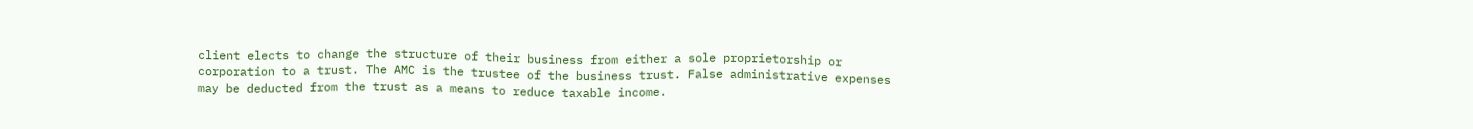client elects to change the structure of their business from either a sole proprietorship or corporation to a trust. The AMC is the trustee of the business trust. False administrative expenses may be deducted from the trust as a means to reduce taxable income.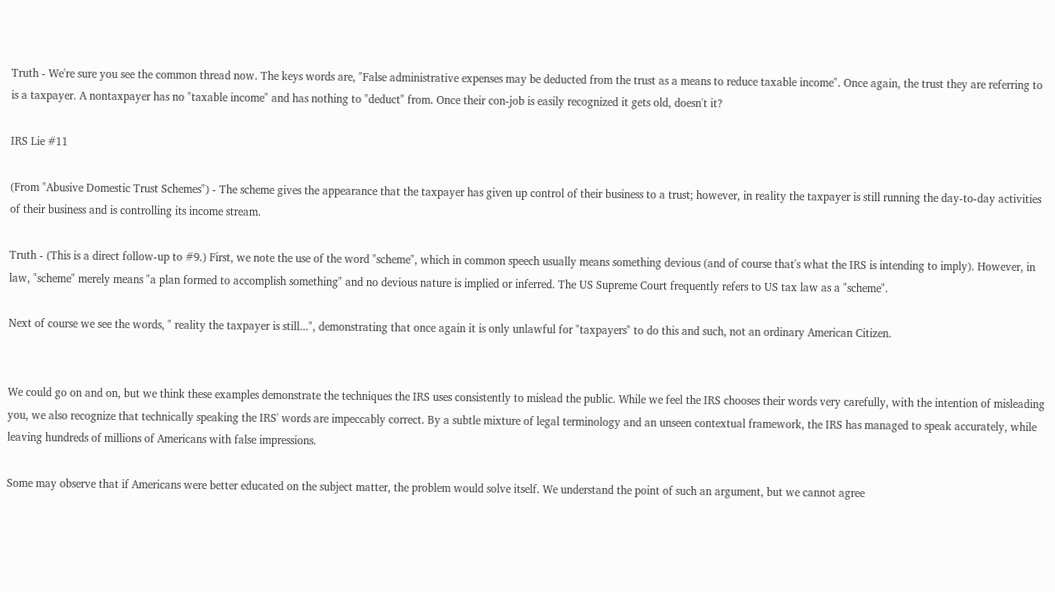Truth - We're sure you see the common thread now. The keys words are, "False administrative expenses may be deducted from the trust as a means to reduce taxable income". Once again, the trust they are referring to is a taxpayer. A nontaxpayer has no "taxable income" and has nothing to "deduct" from. Once their con-job is easily recognized it gets old, doesn't it?

IRS Lie #11

(From "Abusive Domestic Trust Schemes") - The scheme gives the appearance that the taxpayer has given up control of their business to a trust; however, in reality the taxpayer is still running the day-to-day activities of their business and is controlling its income stream.

Truth - (This is a direct follow-up to #9.) First, we note the use of the word "scheme", which in common speech usually means something devious (and of course that's what the IRS is intending to imply). However, in law, "scheme" merely means "a plan formed to accomplish something" and no devious nature is implied or inferred. The US Supreme Court frequently refers to US tax law as a "scheme".

Next of course we see the words, " reality the taxpayer is still...", demonstrating that once again it is only unlawful for "taxpayers" to do this and such, not an ordinary American Citizen.


We could go on and on, but we think these examples demonstrate the techniques the IRS uses consistently to mislead the public. While we feel the IRS chooses their words very carefully, with the intention of misleading you, we also recognize that technically speaking the IRS' words are impeccably correct. By a subtle mixture of legal terminology and an unseen contextual framework, the IRS has managed to speak accurately, while leaving hundreds of millions of Americans with false impressions.

Some may observe that if Americans were better educated on the subject matter, the problem would solve itself. We understand the point of such an argument, but we cannot agree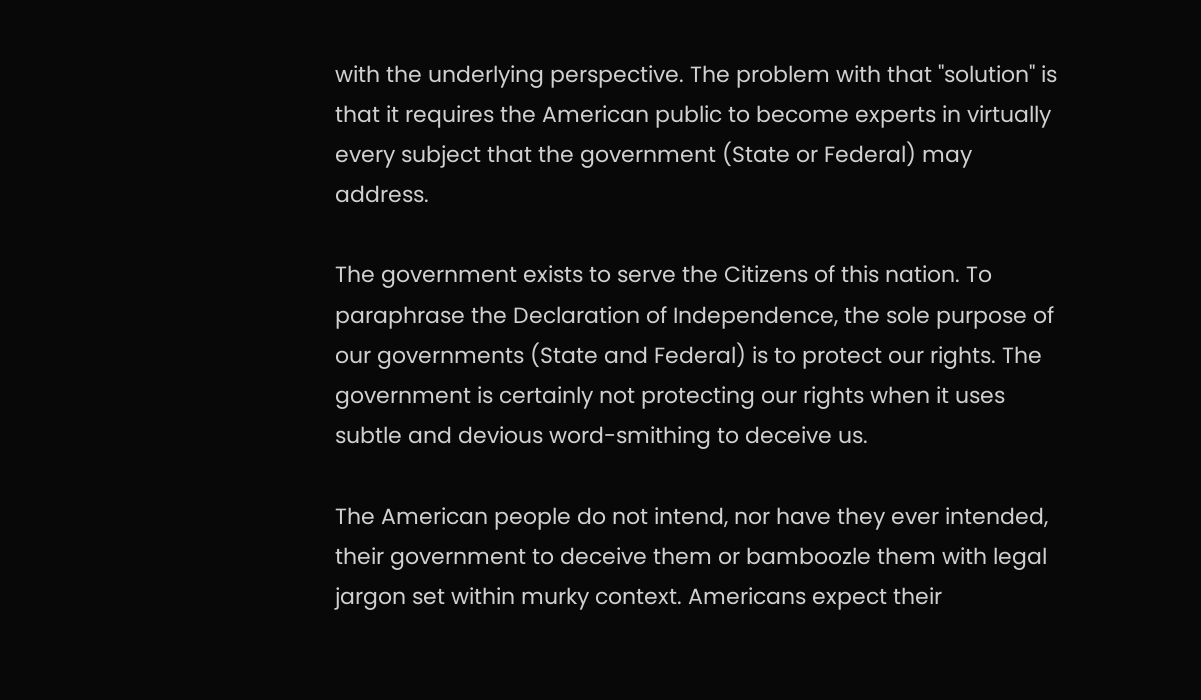with the underlying perspective. The problem with that "solution" is that it requires the American public to become experts in virtually every subject that the government (State or Federal) may address.

The government exists to serve the Citizens of this nation. To paraphrase the Declaration of Independence, the sole purpose of our governments (State and Federal) is to protect our rights. The government is certainly not protecting our rights when it uses subtle and devious word-smithing to deceive us.

The American people do not intend, nor have they ever intended, their government to deceive them or bamboozle them with legal jargon set within murky context. Americans expect their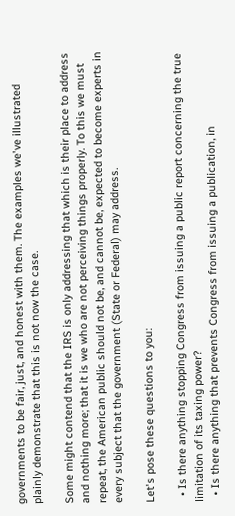governments to be fair, just, and honest with them. The examples we've illustrated plainly demonstrate that this is not now the case.

Some might contend that the IRS is only addressing that which is their place to address and nothing more; that it is we who are not perceiving things properly. To this we must repeat, the American public should not be, and cannot be, expected to become experts in every subject that the government (State or Federal) may address.

Let's pose these questions to you:

  • Is there anything stopping Congress from issuing a public report concerning the true limitation of its taxing power?
  • Is there anything that prevents Congress from issuing a publication, in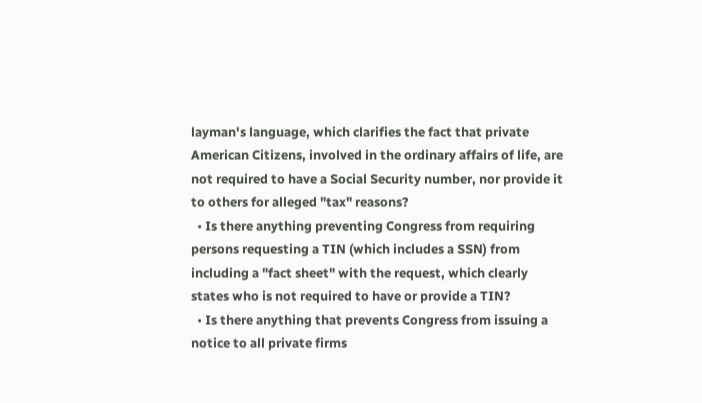layman's language, which clarifies the fact that private American Citizens, involved in the ordinary affairs of life, are not required to have a Social Security number, nor provide it to others for alleged "tax" reasons?
  • Is there anything preventing Congress from requiring persons requesting a TIN (which includes a SSN) from including a "fact sheet" with the request, which clearly states who is not required to have or provide a TIN?
  • Is there anything that prevents Congress from issuing a notice to all private firms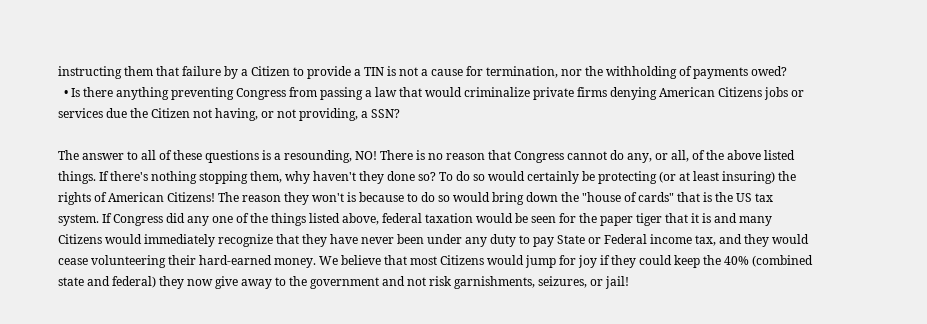instructing them that failure by a Citizen to provide a TIN is not a cause for termination, nor the withholding of payments owed?
  • Is there anything preventing Congress from passing a law that would criminalize private firms denying American Citizens jobs or services due the Citizen not having, or not providing, a SSN?

The answer to all of these questions is a resounding, NO! There is no reason that Congress cannot do any, or all, of the above listed things. If there's nothing stopping them, why haven't they done so? To do so would certainly be protecting (or at least insuring) the rights of American Citizens! The reason they won't is because to do so would bring down the "house of cards" that is the US tax system. If Congress did any one of the things listed above, federal taxation would be seen for the paper tiger that it is and many Citizens would immediately recognize that they have never been under any duty to pay State or Federal income tax, and they would cease volunteering their hard-earned money. We believe that most Citizens would jump for joy if they could keep the 40% (combined state and federal) they now give away to the government and not risk garnishments, seizures, or jail!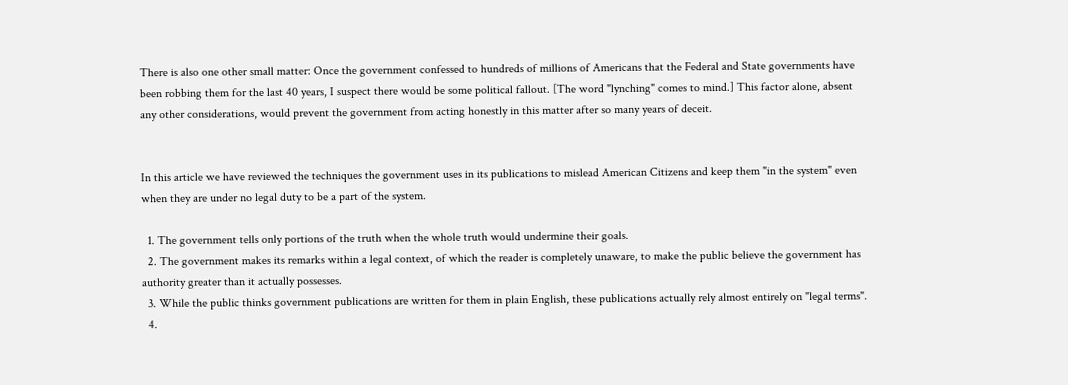There is also one other small matter: Once the government confessed to hundreds of millions of Americans that the Federal and State governments have been robbing them for the last 40 years, I suspect there would be some political fallout. [The word "lynching" comes to mind.] This factor alone, absent any other considerations, would prevent the government from acting honestly in this matter after so many years of deceit.


In this article we have reviewed the techniques the government uses in its publications to mislead American Citizens and keep them "in the system" even when they are under no legal duty to be a part of the system.

  1. The government tells only portions of the truth when the whole truth would undermine their goals.
  2. The government makes its remarks within a legal context, of which the reader is completely unaware, to make the public believe the government has authority greater than it actually possesses.
  3. While the public thinks government publications are written for them in plain English, these publications actually rely almost entirely on "legal terms".
  4.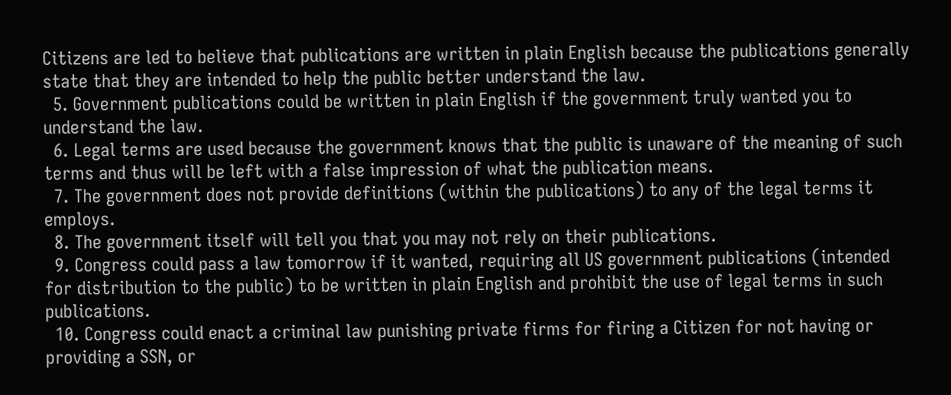Citizens are led to believe that publications are written in plain English because the publications generally state that they are intended to help the public better understand the law.
  5. Government publications could be written in plain English if the government truly wanted you to understand the law.
  6. Legal terms are used because the government knows that the public is unaware of the meaning of such terms and thus will be left with a false impression of what the publication means.
  7. The government does not provide definitions (within the publications) to any of the legal terms it employs.
  8. The government itself will tell you that you may not rely on their publications.
  9. Congress could pass a law tomorrow if it wanted, requiring all US government publications (intended for distribution to the public) to be written in plain English and prohibit the use of legal terms in such publications.
  10. Congress could enact a criminal law punishing private firms for firing a Citizen for not having or providing a SSN, or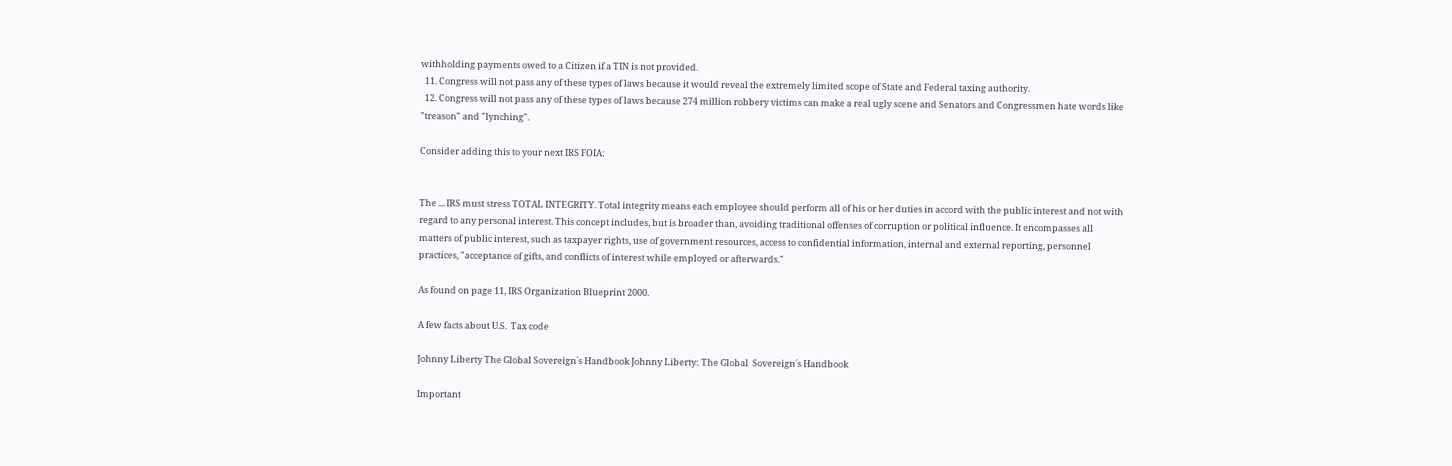withholding payments owed to a Citizen if a TIN is not provided.
  11. Congress will not pass any of these types of laws because it would reveal the extremely limited scope of State and Federal taxing authority.
  12. Congress will not pass any of these types of laws because 274 million robbery victims can make a real ugly scene and Senators and Congressmen hate words like "treason" and "lynching".

Consider adding this to your next IRS FOIA:


The ... IRS must stress TOTAL INTEGRITY. Total integrity means each employee should perform all of his or her duties in accord with the public interest and not with regard to any personal interest. This concept includes, but is broader than, avoiding traditional offenses of corruption or political influence. It encompasses all matters of public interest, such as taxpayer rights, use of government resources, access to confidential information, internal and external reporting, personnel practices, "acceptance of gifts, and conflicts of interest while employed or afterwards."

As found on page 11, IRS Organization Blueprint 2000.

A few facts about U.S.  Tax code

Johnny Liberty The Global Sovereign´s Handbook Johnny Liberty: The Global  Sovereign´s Handbook

Important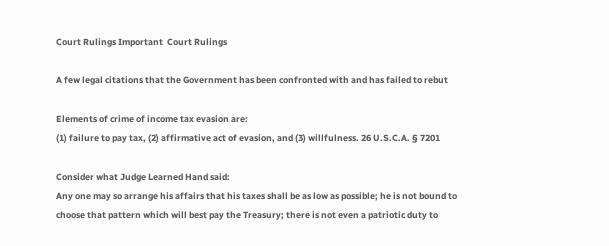Court Rulings Important  Court Rulings

A few legal citations that the Government has been confronted with and has failed to rebut

Elements of crime of income tax evasion are:
(1) failure to pay tax, (2) affirmative act of evasion, and (3) willfulness. 26 U.S.C.A. § 7201

Consider what Judge Learned Hand said:
Any one may so arrange his affairs that his taxes shall be as low as possible; he is not bound to choose that pattern which will best pay the Treasury; there is not even a patriotic duty to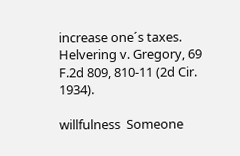increase one´s taxes. Helvering v. Gregory, 69 F.2d 809, 810-11 (2d Cir. 1934).

willfulness  Someone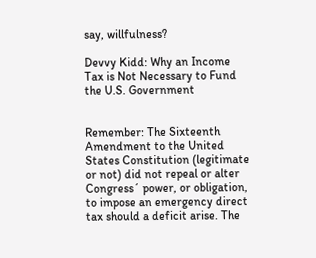say, willfulness?

Devvy Kidd: Why an Income Tax is Not Necessary to Fund the U.S. Government


Remember: The Sixteenth Amendment to the United States Constitution (legitimate or not) did not repeal or alter Congress´ power, or obligation, to impose an emergency direct tax should a deficit arise. The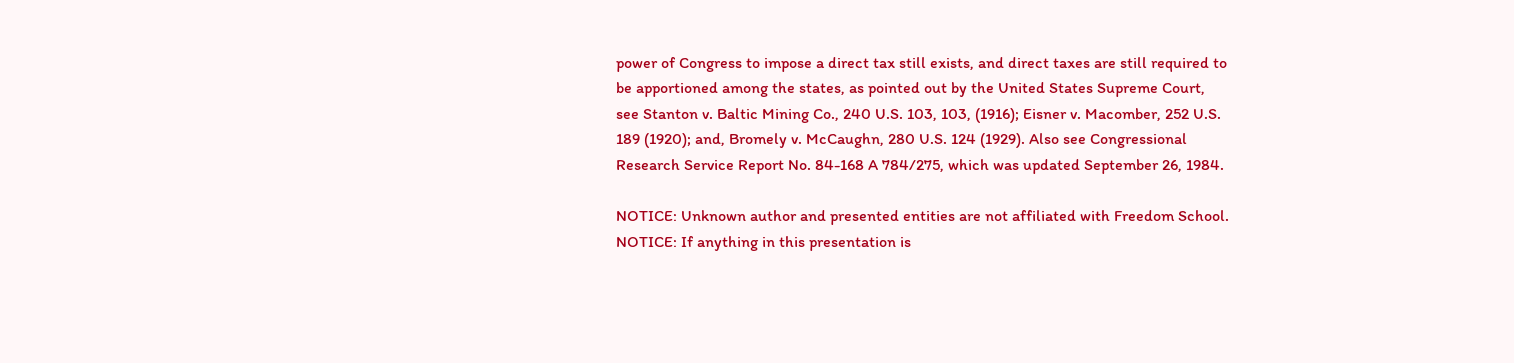power of Congress to impose a direct tax still exists, and direct taxes are still required to be apportioned among the states, as pointed out by the United States Supreme Court, see Stanton v. Baltic Mining Co., 240 U.S. 103, 103, (1916); Eisner v. Macomber, 252 U.S. 189 (1920); and, Bromely v. McCaughn, 280 U.S. 124 (1929). Also see Congressional Research Service Report No. 84-168 A 784/275, which was updated September 26, 1984.

NOTICE: Unknown author and presented entities are not affiliated with Freedom School.
NOTICE: If anything in this presentation is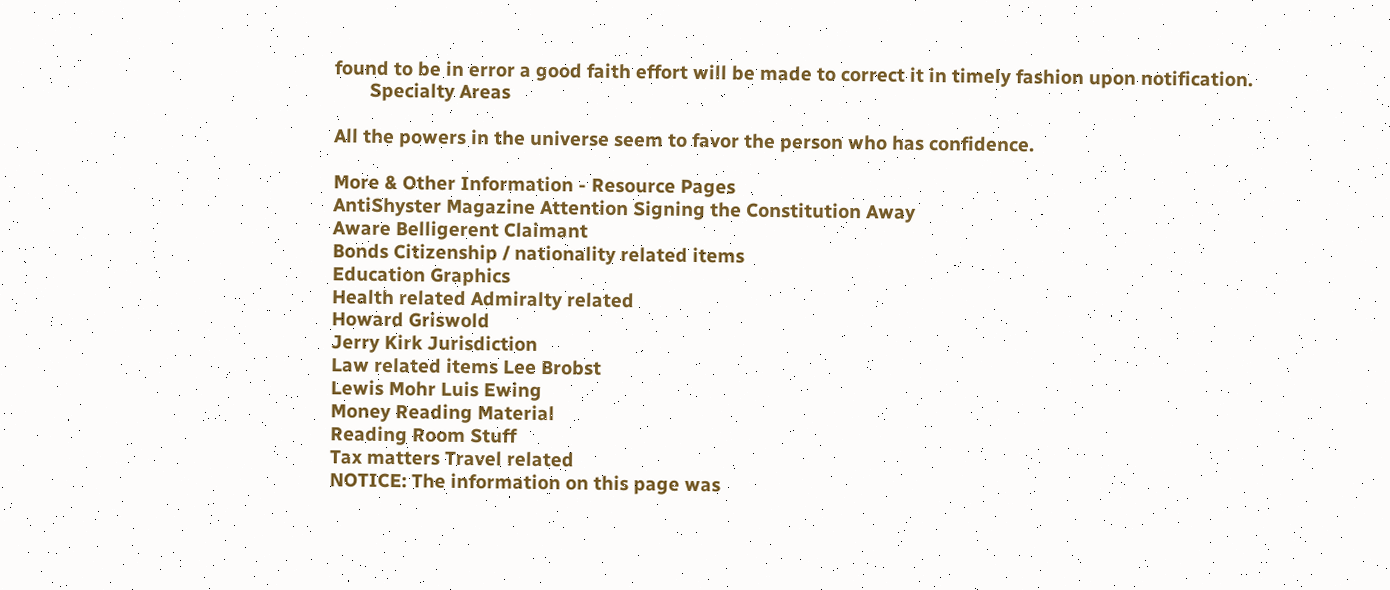found to be in error a good faith effort will be made to correct it in timely fashion upon notification.
       Specialty Areas

All the powers in the universe seem to favor the person who has confidence.

More & Other Information - Resource Pages
AntiShyster Magazine Attention Signing the Constitution Away
Aware Belligerent Claimant
Bonds Citizenship / nationality related items
Education Graphics
Health related Admiralty related
Howard Griswold
Jerry Kirk Jurisdiction
Law related items Lee Brobst
Lewis Mohr Luis Ewing
Money Reading Material
Reading Room Stuff
Tax matters Travel related
NOTICE: The information on this page was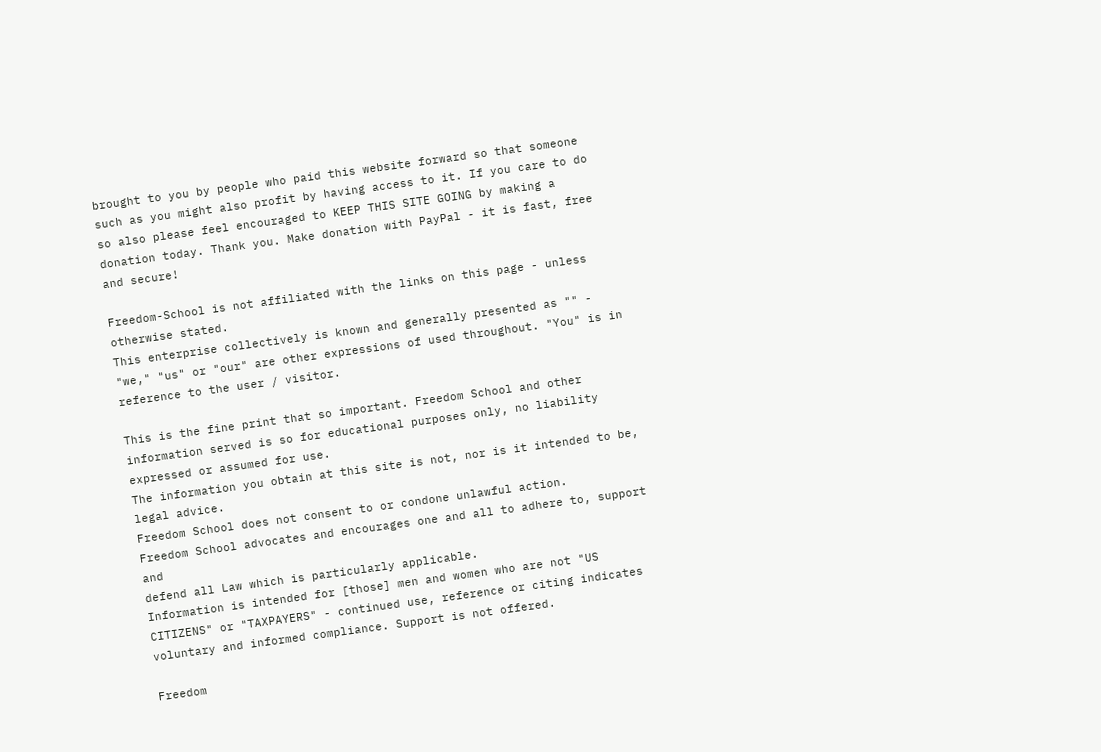brought to you by people who paid this website forward so that someone such as you might also profit by having access to it. If you care to do so also please feel encouraged to KEEP THIS SITE GOING by making a donation today. Thank you. Make donation with PayPal - it is fast, free and secure!

Freedom-School is not affiliated with the links on this page - unless otherwise stated.
This enterprise collectively is known and generally presented as "" - "we," "us" or "our" are other expressions of used throughout. "You" is in reference to the user / visitor.

This is the fine print that so important. Freedom School and other information served is so for educational purposes only, no liability expressed or assumed for use.
The information you obtain at this site is not, nor is it intended to be, legal advice.
Freedom School does not consent to or condone unlawful action.
Freedom School advocates and encourages one and all to adhere to, support and
defend all Law which is particularly applicable.
Information is intended for [those] men and women who are not "US CITIZENS" or "TAXPAYERS" - continued use, reference or citing indicates voluntary and informed compliance. Support is not offered.

Freedom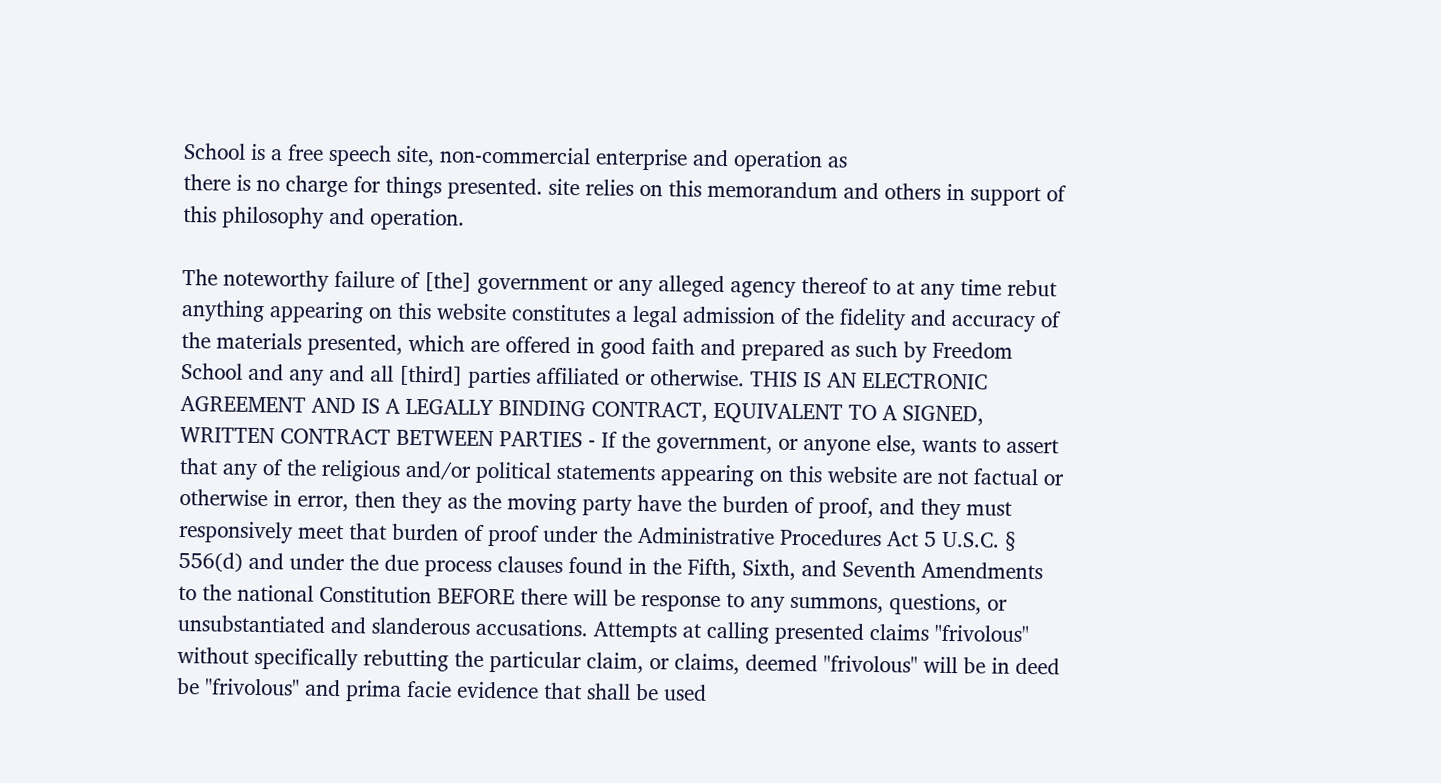School is a free speech site, non-commercial enterprise and operation as
there is no charge for things presented. site relies on this memorandum and others in support of this philosophy and operation.

The noteworthy failure of [the] government or any alleged agency thereof to at any time rebut anything appearing on this website constitutes a legal admission of the fidelity and accuracy of the materials presented, which are offered in good faith and prepared as such by Freedom School and any and all [third] parties affiliated or otherwise. THIS IS AN ELECTRONIC AGREEMENT AND IS A LEGALLY BINDING CONTRACT, EQUIVALENT TO A SIGNED, WRITTEN CONTRACT BETWEEN PARTIES - If the government, or anyone else, wants to assert that any of the religious and/or political statements appearing on this website are not factual or otherwise in error, then they as the moving party have the burden of proof, and they must responsively meet that burden of proof under the Administrative Procedures Act 5 U.S.C. § 556(d) and under the due process clauses found in the Fifth, Sixth, and Seventh Amendments to the national Constitution BEFORE there will be response to any summons, questions, or unsubstantiated and slanderous accusations. Attempts at calling presented claims "frivolous" without specifically rebutting the particular claim, or claims, deemed "frivolous" will be in deed be "frivolous" and prima facie evidence that shall be used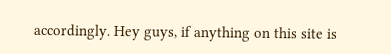accordingly. Hey guys, if anything on this site is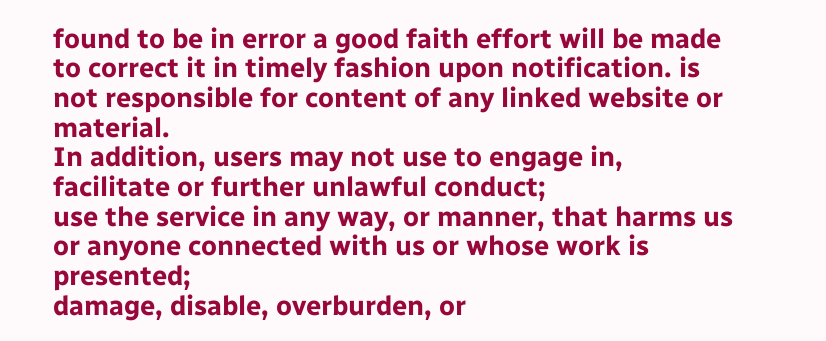found to be in error a good faith effort will be made to correct it in timely fashion upon notification. is not responsible for content of any linked website or material.
In addition, users may not use to engage in, facilitate or further unlawful conduct;
use the service in any way, or manner, that harms us or anyone connected with us or whose work is presented;
damage, disable, overburden, or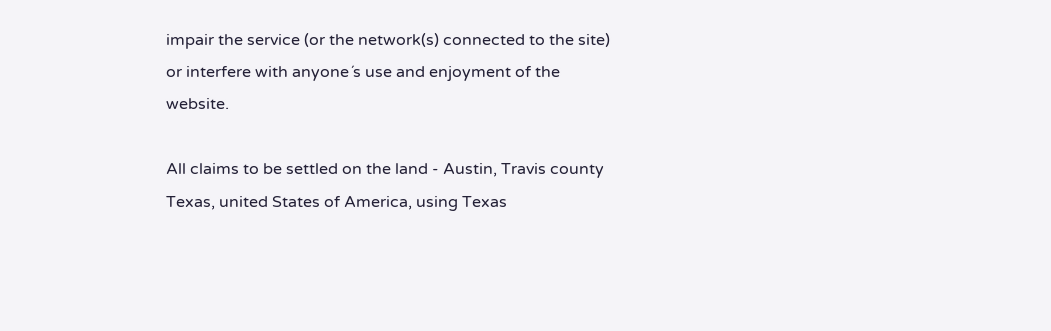impair the service (or the network(s) connected to the site)
or interfere with anyone´s use and enjoyment of the website.

All claims to be settled on the land - Austin, Travis county Texas, united States of America, using Texas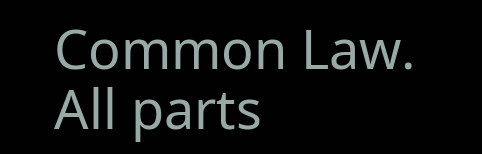Common Law.
All parts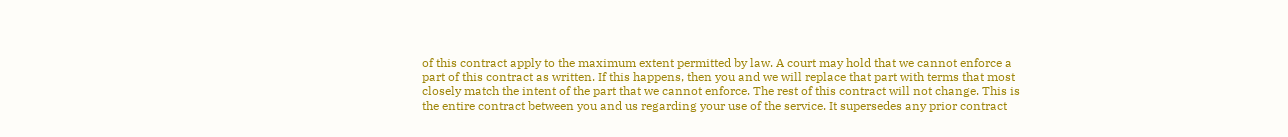of this contract apply to the maximum extent permitted by law. A court may hold that we cannot enforce a part of this contract as written. If this happens, then you and we will replace that part with terms that most closely match the intent of the part that we cannot enforce. The rest of this contract will not change. This is the entire contract between you and us regarding your use of the service. It supersedes any prior contract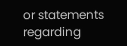or statements regarding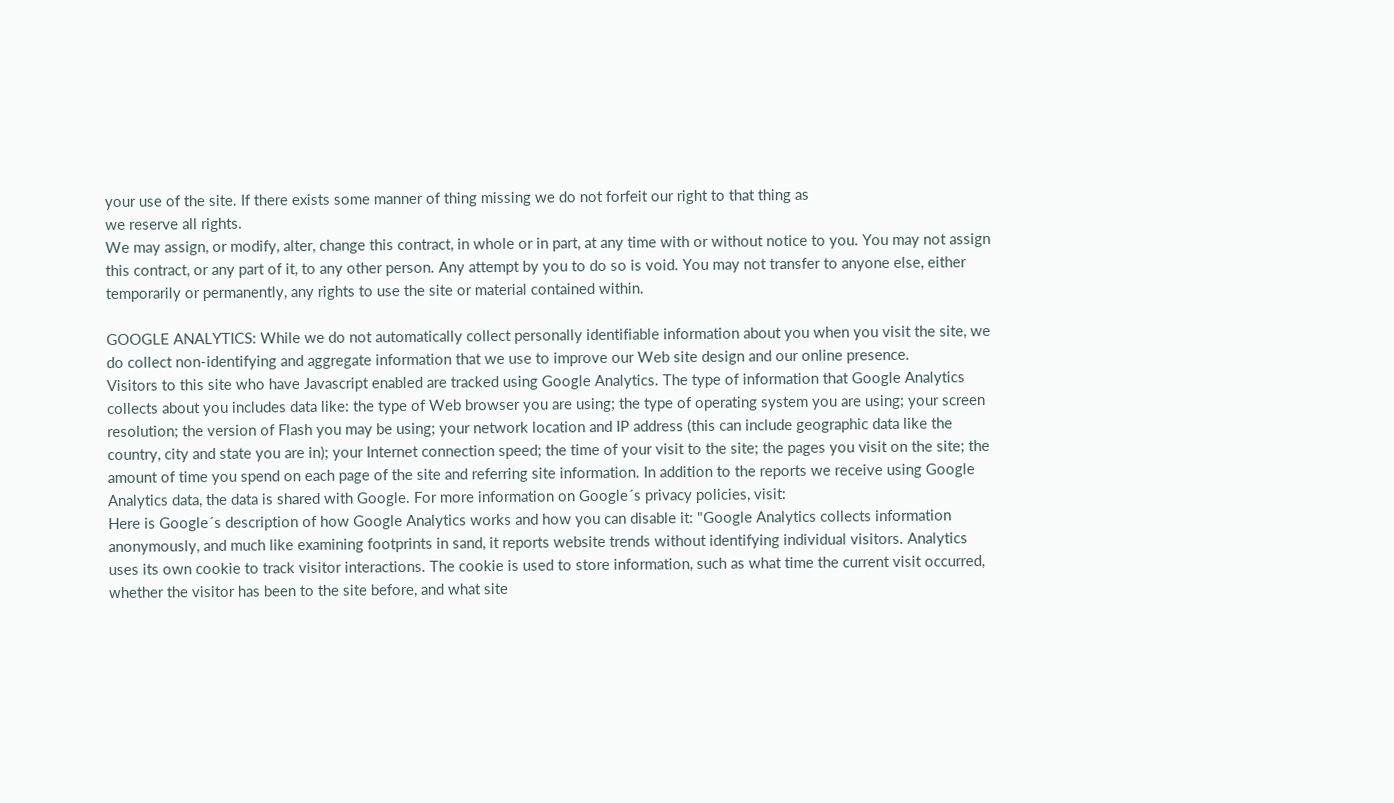your use of the site. If there exists some manner of thing missing we do not forfeit our right to that thing as
we reserve all rights.
We may assign, or modify, alter, change this contract, in whole or in part, at any time with or without notice to you. You may not assign this contract, or any part of it, to any other person. Any attempt by you to do so is void. You may not transfer to anyone else, either temporarily or permanently, any rights to use the site or material contained within.

GOOGLE ANALYTICS: While we do not automatically collect personally identifiable information about you when you visit the site, we do collect non-identifying and aggregate information that we use to improve our Web site design and our online presence.
Visitors to this site who have Javascript enabled are tracked using Google Analytics. The type of information that Google Analytics collects about you includes data like: the type of Web browser you are using; the type of operating system you are using; your screen resolution; the version of Flash you may be using; your network location and IP address (this can include geographic data like the country, city and state you are in); your Internet connection speed; the time of your visit to the site; the pages you visit on the site; the amount of time you spend on each page of the site and referring site information. In addition to the reports we receive using Google Analytics data, the data is shared with Google. For more information on Google´s privacy policies, visit:
Here is Google´s description of how Google Analytics works and how you can disable it: "Google Analytics collects information anonymously, and much like examining footprints in sand, it reports website trends without identifying individual visitors. Analytics uses its own cookie to track visitor interactions. The cookie is used to store information, such as what time the current visit occurred, whether the visitor has been to the site before, and what site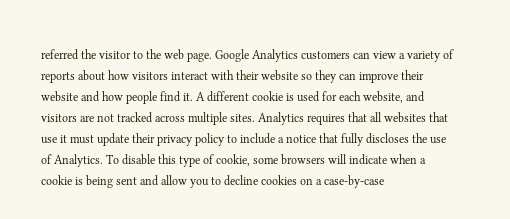referred the visitor to the web page. Google Analytics customers can view a variety of reports about how visitors interact with their website so they can improve their website and how people find it. A different cookie is used for each website, and visitors are not tracked across multiple sites. Analytics requires that all websites that use it must update their privacy policy to include a notice that fully discloses the use of Analytics. To disable this type of cookie, some browsers will indicate when a cookie is being sent and allow you to decline cookies on a case-by-case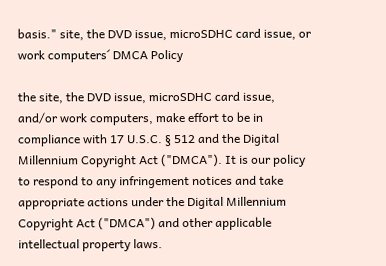basis." site, the DVD issue, microSDHC card issue, or work computers´ DMCA Policy

the site, the DVD issue, microSDHC card issue, and/or work computers, make effort to be in compliance with 17 U.S.C. § 512 and the Digital Millennium Copyright Act ("DMCA"). It is our policy to respond to any infringement notices and take appropriate actions under the Digital Millennium Copyright Act ("DMCA") and other applicable intellectual property laws.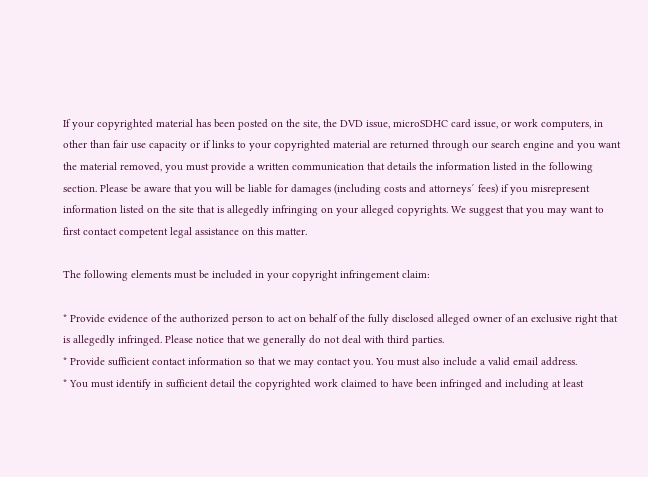If your copyrighted material has been posted on the site, the DVD issue, microSDHC card issue, or work computers, in other than fair use capacity or if links to your copyrighted material are returned through our search engine and you want the material removed, you must provide a written communication that details the information listed in the following section. Please be aware that you will be liable for damages (including costs and attorneys´ fees) if you misrepresent information listed on the site that is allegedly infringing on your alleged copyrights. We suggest that you may want to first contact competent legal assistance on this matter.

The following elements must be included in your copyright infringement claim:

* Provide evidence of the authorized person to act on behalf of the fully disclosed alleged owner of an exclusive right that is allegedly infringed. Please notice that we generally do not deal with third parties.
* Provide sufficient contact information so that we may contact you. You must also include a valid email address.
* You must identify in sufficient detail the copyrighted work claimed to have been infringed and including at least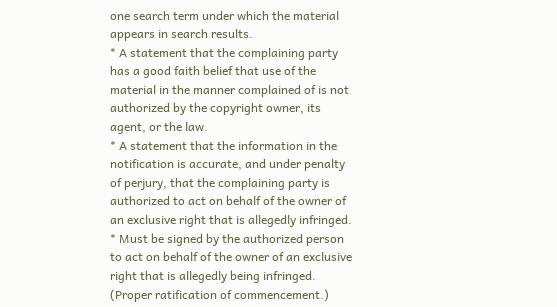one search term under which the material appears in search results.
* A statement that the complaining party has a good faith belief that use of the material in the manner complained of is not authorized by the copyright owner, its agent, or the law.
* A statement that the information in the notification is accurate, and under penalty of perjury, that the complaining party is authorized to act on behalf of the owner of an exclusive right that is allegedly infringed.
* Must be signed by the authorized person to act on behalf of the owner of an exclusive right that is allegedly being infringed. (Proper ratification of commencement.)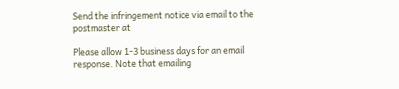Send the infringement notice via email to the postmaster at

Please allow 1-3 business days for an email response. Note that emailing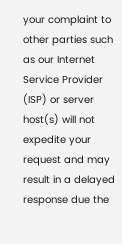your complaint to other parties such as our Internet Service Provider (ISP) or server host(s) will not expedite your request and may result in a delayed response due the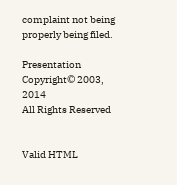complaint not being properly being filed.

Presentation Copyright© 2003, 2014
All Rights Reserved


Valid HTML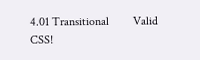4.01 Transitional        Valid CSS!